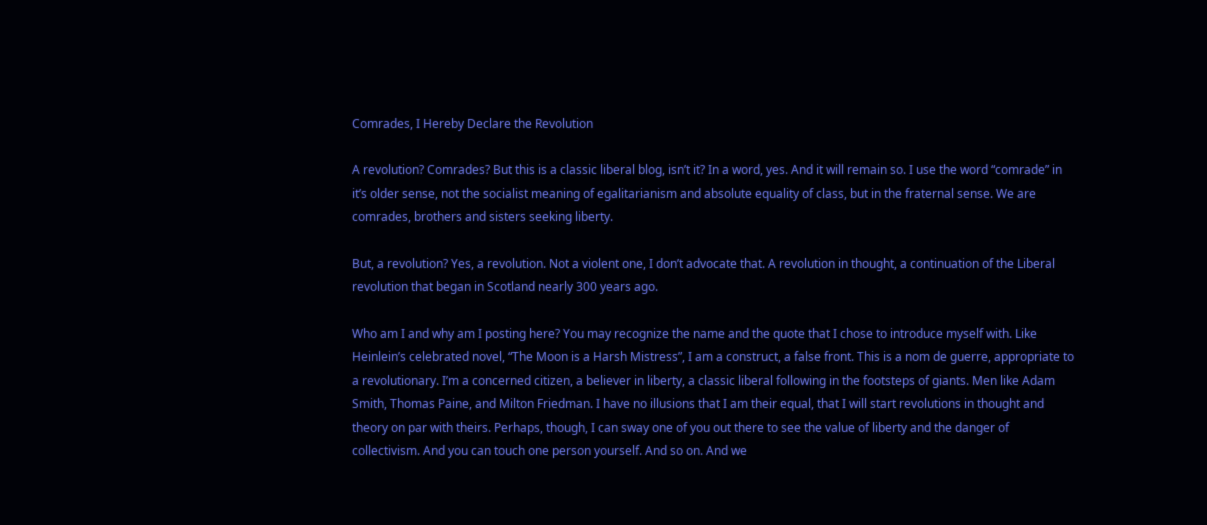Comrades, I Hereby Declare the Revolution

A revolution? Comrades? But this is a classic liberal blog, isn’t it? In a word, yes. And it will remain so. I use the word “comrade” in it’s older sense, not the socialist meaning of egalitarianism and absolute equality of class, but in the fraternal sense. We are comrades, brothers and sisters seeking liberty.

But, a revolution? Yes, a revolution. Not a violent one, I don’t advocate that. A revolution in thought, a continuation of the Liberal revolution that began in Scotland nearly 300 years ago.

Who am I and why am I posting here? You may recognize the name and the quote that I chose to introduce myself with. Like Heinlein’s celebrated novel, “The Moon is a Harsh Mistress”, I am a construct, a false front. This is a nom de guerre, appropriate to a revolutionary. I’m a concerned citizen, a believer in liberty, a classic liberal following in the footsteps of giants. Men like Adam Smith, Thomas Paine, and Milton Friedman. I have no illusions that I am their equal, that I will start revolutions in thought and theory on par with theirs. Perhaps, though, I can sway one of you out there to see the value of liberty and the danger of collectivism. And you can touch one person yourself. And so on. And we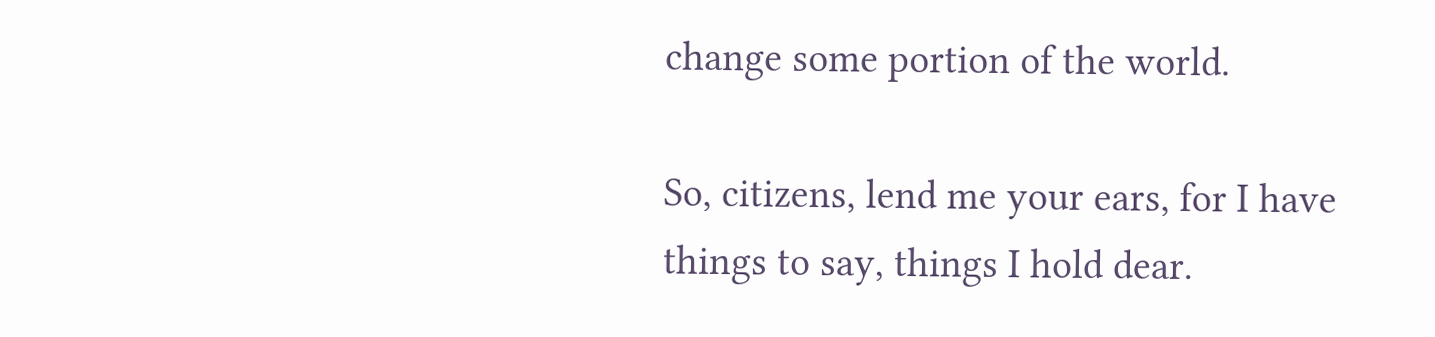change some portion of the world.

So, citizens, lend me your ears, for I have things to say, things I hold dear.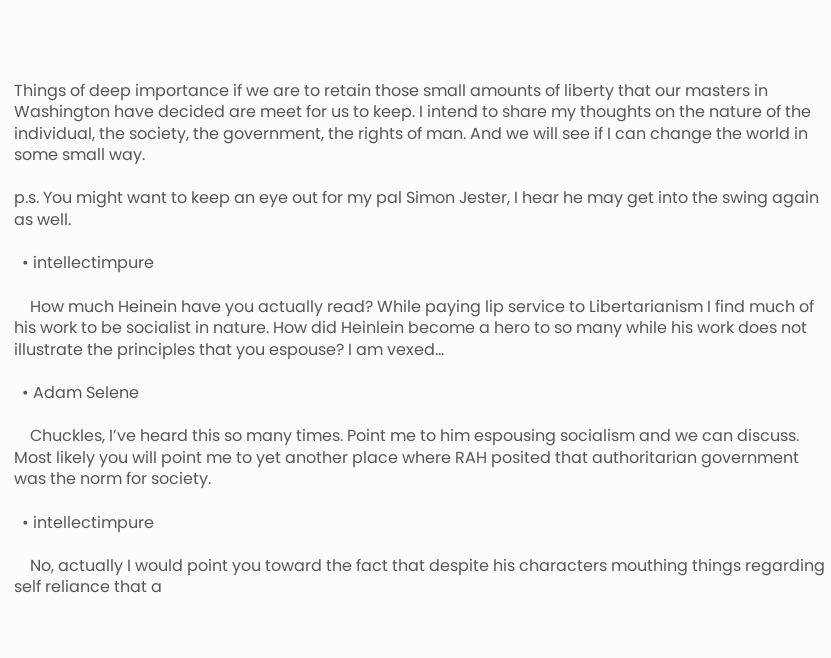Things of deep importance if we are to retain those small amounts of liberty that our masters in Washington have decided are meet for us to keep. I intend to share my thoughts on the nature of the individual, the society, the government, the rights of man. And we will see if I can change the world in some small way.

p.s. You might want to keep an eye out for my pal Simon Jester, I hear he may get into the swing again as well.

  • intellectimpure

    How much Heinein have you actually read? While paying lip service to Libertarianism I find much of his work to be socialist in nature. How did Heinlein become a hero to so many while his work does not illustrate the principles that you espouse? I am vexed…

  • Adam Selene

    Chuckles, I’ve heard this so many times. Point me to him espousing socialism and we can discuss. Most likely you will point me to yet another place where RAH posited that authoritarian government was the norm for society.

  • intellectimpure

    No, actually I would point you toward the fact that despite his characters mouthing things regarding self reliance that a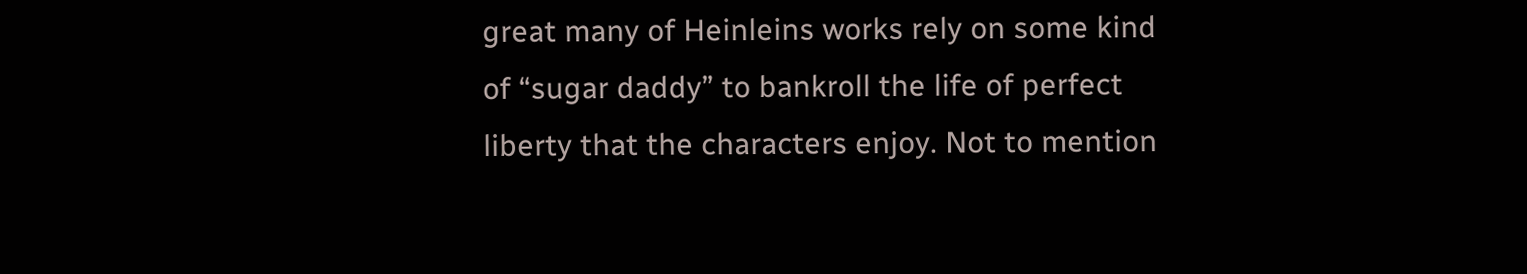great many of Heinleins works rely on some kind of “sugar daddy” to bankroll the life of perfect liberty that the characters enjoy. Not to mention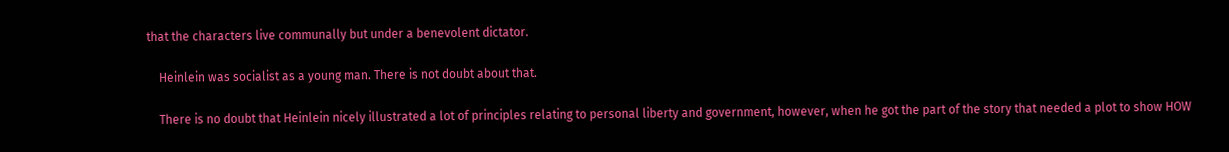that the characters live communally but under a benevolent dictator.

    Heinlein was socialist as a young man. There is not doubt about that.

    There is no doubt that Heinlein nicely illustrated a lot of principles relating to personal liberty and government, however, when he got the part of the story that needed a plot to show HOW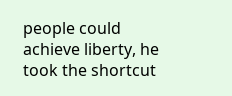people could achieve liberty, he took the shortcut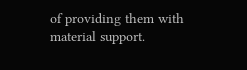of providing them with material support.